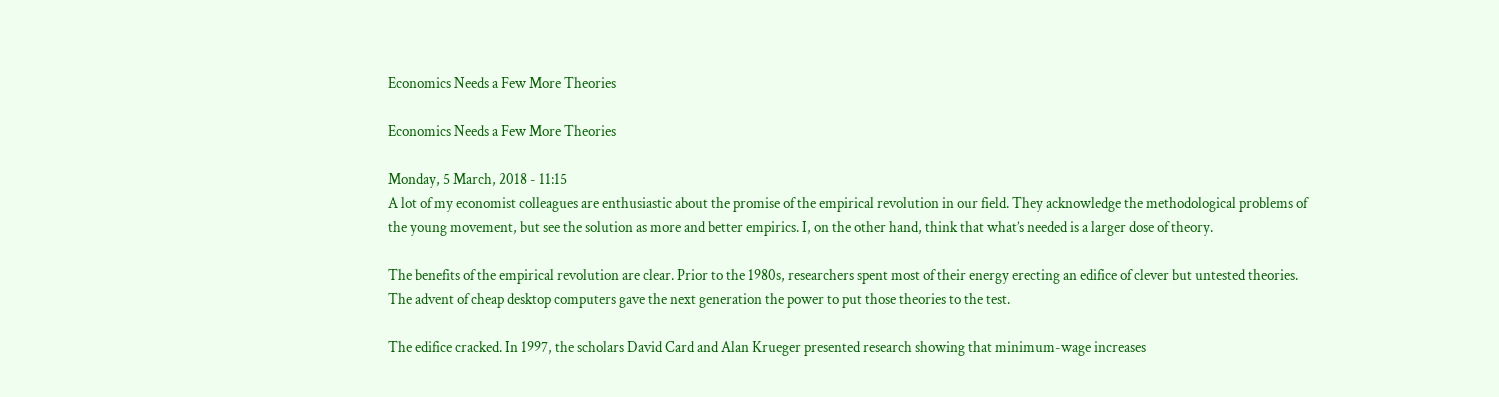Economics Needs a Few More Theories

Economics Needs a Few More Theories

Monday, 5 March, 2018 - 11:15
A lot of my economist colleagues are enthusiastic about the promise of the empirical revolution in our field. They acknowledge the methodological problems of the young movement, but see the solution as more and better empirics. I, on the other hand, think that what’s needed is a larger dose of theory.

The benefits of the empirical revolution are clear. Prior to the 1980s, researchers spent most of their energy erecting an edifice of clever but untested theories. The advent of cheap desktop computers gave the next generation the power to put those theories to the test.

The edifice cracked. In 1997, the scholars David Card and Alan Krueger presented research showing that minimum-wage increases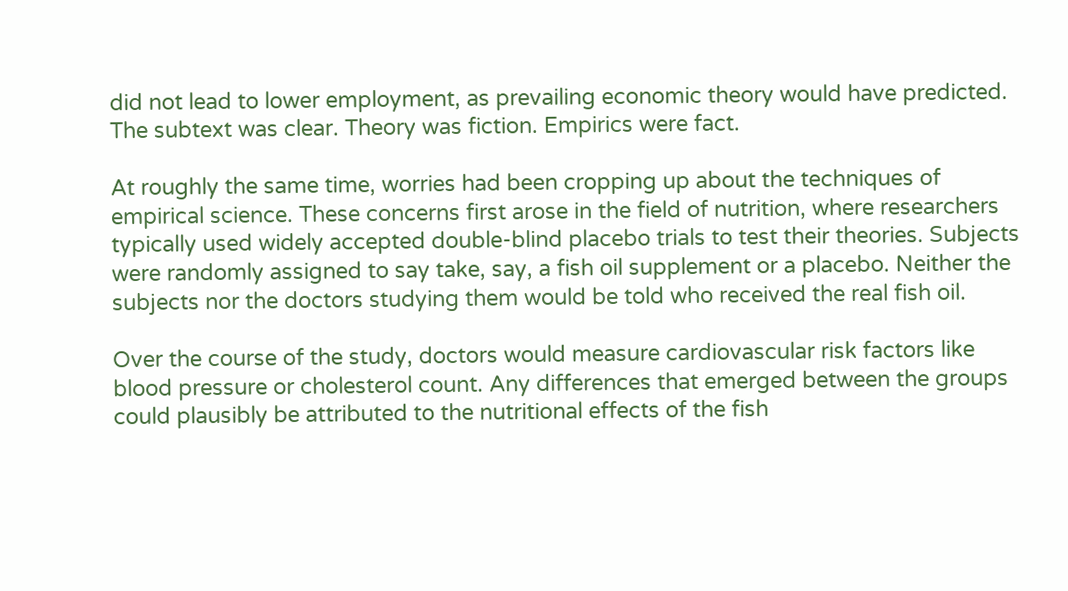did not lead to lower employment, as prevailing economic theory would have predicted. The subtext was clear. Theory was fiction. Empirics were fact.

At roughly the same time, worries had been cropping up about the techniques of empirical science. These concerns first arose in the field of nutrition, where researchers typically used widely accepted double-blind placebo trials to test their theories. Subjects were randomly assigned to say take, say, a fish oil supplement or a placebo. Neither the subjects nor the doctors studying them would be told who received the real fish oil.

Over the course of the study, doctors would measure cardiovascular risk factors like blood pressure or cholesterol count. Any differences that emerged between the groups could plausibly be attributed to the nutritional effects of the fish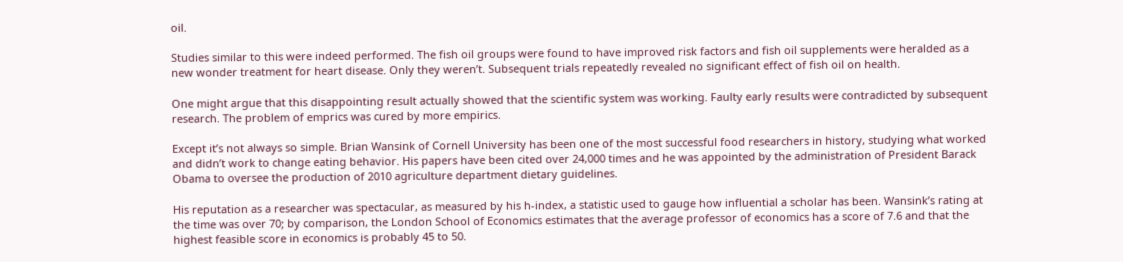oil.

Studies similar to this were indeed performed. The fish oil groups were found to have improved risk factors and fish oil supplements were heralded as a new wonder treatment for heart disease. Only they weren’t. Subsequent trials repeatedly revealed no significant effect of fish oil on health.

One might argue that this disappointing result actually showed that the scientific system was working. Faulty early results were contradicted by subsequent research. The problem of emprics was cured by more empirics.

Except it’s not always so simple. Brian Wansink of Cornell University has been one of the most successful food researchers in history, studying what worked and didn’t work to change eating behavior. His papers have been cited over 24,000 times and he was appointed by the administration of President Barack Obama to oversee the production of 2010 agriculture department dietary guidelines.

His reputation as a researcher was spectacular, as measured by his h-index, a statistic used to gauge how influential a scholar has been. Wansink’s rating at the time was over 70; by comparison, the London School of Economics estimates that the average professor of economics has a score of 7.6 and that the highest feasible score in economics is probably 45 to 50.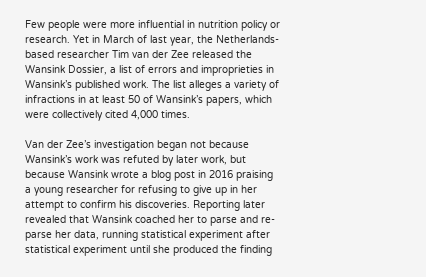Few people were more influential in nutrition policy or research. Yet in March of last year, the Netherlands-based researcher Tim van der Zee released the Wansink Dossier, a list of errors and improprieties in Wansink’s published work. The list alleges a variety of infractions in at least 50 of Wansink’s papers, which were collectively cited 4,000 times.

Van der Zee’s investigation began not because Wansink’s work was refuted by later work, but because Wansink wrote a blog post in 2016 praising a young researcher for refusing to give up in her attempt to confirm his discoveries. Reporting later revealed that Wansink coached her to parse and re-parse her data, running statistical experiment after statistical experiment until she produced the finding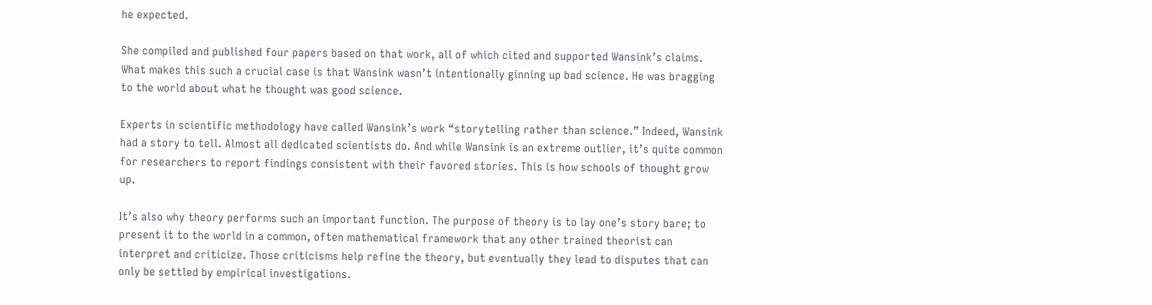he expected.

She compiled and published four papers based on that work, all of which cited and supported Wansink’s claims. What makes this such a crucial case is that Wansink wasn’t intentionally ginning up bad science. He was bragging to the world about what he thought was good science.

Experts in scientific methodology have called Wansink’s work “storytelling rather than science.” Indeed, Wansink had a story to tell. Almost all dedicated scientists do. And while Wansink is an extreme outlier, it’s quite common for researchers to report findings consistent with their favored stories. This is how schools of thought grow up.

It’s also why theory performs such an important function. The purpose of theory is to lay one’s story bare; to present it to the world in a common, often mathematical framework that any other trained theorist can interpret and criticize. Those criticisms help refine the theory, but eventually they lead to disputes that can only be settled by empirical investigations.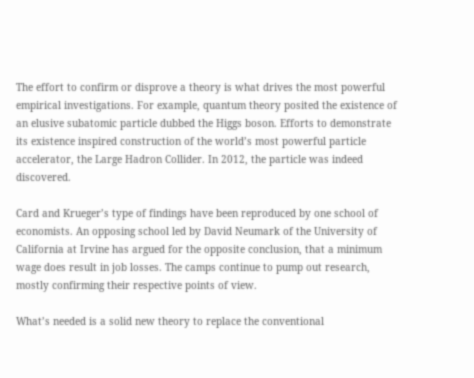The effort to confirm or disprove a theory is what drives the most powerful empirical investigations. For example, quantum theory posited the existence of an elusive subatomic particle dubbed the Higgs boson. Efforts to demonstrate its existence inspired construction of the world’s most powerful particle accelerator, the Large Hadron Collider. In 2012, the particle was indeed discovered.

Card and Krueger’s type of findings have been reproduced by one school of economists. An opposing school led by David Neumark of the University of California at Irvine has argued for the opposite conclusion, that a minimum wage does result in job losses. The camps continue to pump out research, mostly confirming their respective points of view.

What’s needed is a solid new theory to replace the conventional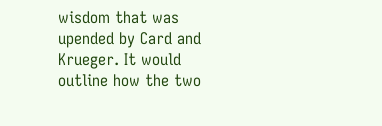wisdom that was upended by Card and Krueger. It would outline how the two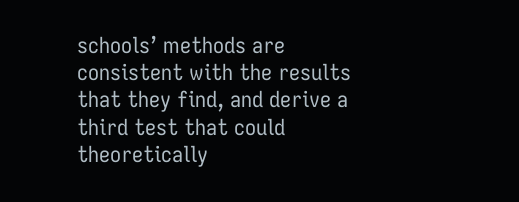schools’ methods are consistent with the results that they find, and derive a third test that could theoretically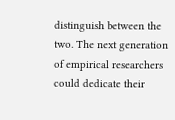distinguish between the two. The next generation of empirical researchers could dedicate their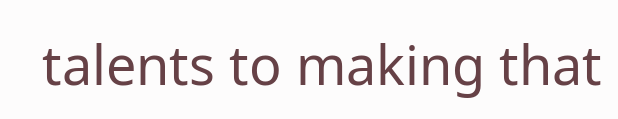talents to making that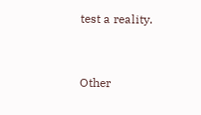test a reality.


Other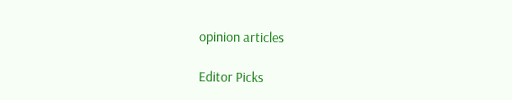opinion articles

Editor Picks